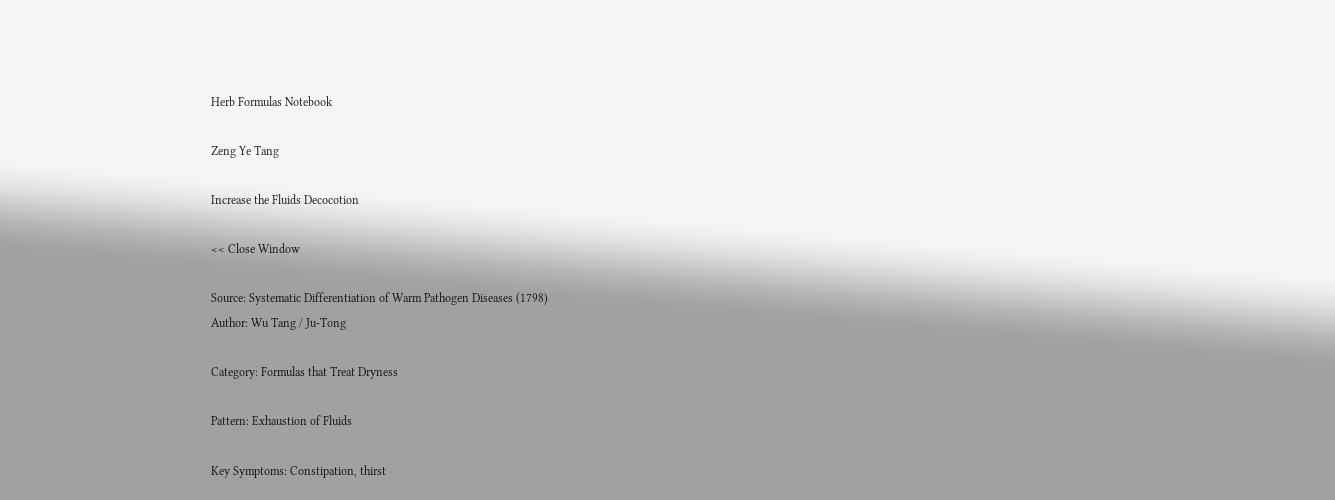Herb Formulas Notebook

Zeng Ye Tang

Increase the Fluids Decocotion

<< Close Window

Source: Systematic Differentiation of Warm Pathogen Diseases (1798)
Author: Wu Tang / Ju-Tong

Category: Formulas that Treat Dryness

Pattern: Exhaustion of Fluids

Key Symptoms: Constipation, thirst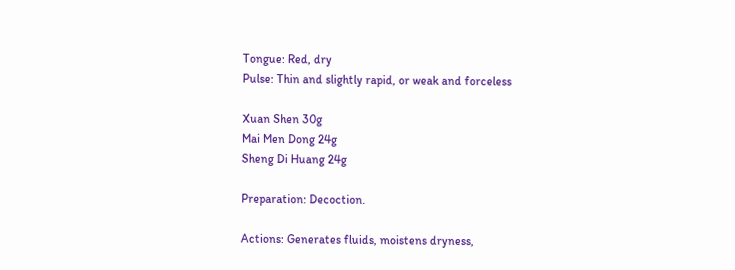Tongue: Red, dry
Pulse: Thin and slightly rapid, or weak and forceless

Xuan Shen 30g
Mai Men Dong 24g
Sheng Di Huang 24g

Preparation: Decoction.

Actions: Generates fluids, moistens dryness,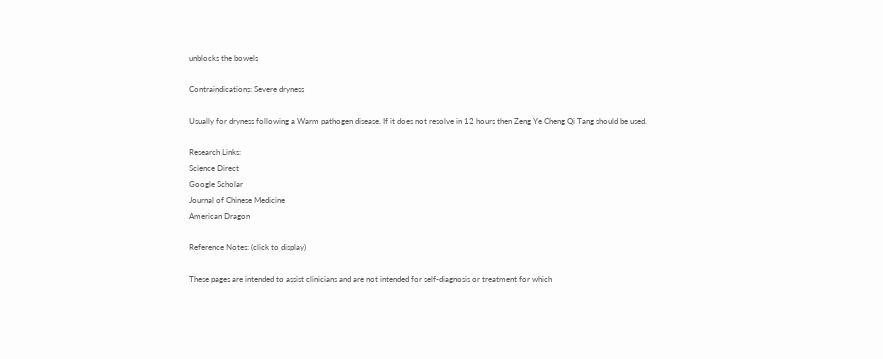unblocks the bowels

Contraindications: Severe dryness

Usually for dryness following a Warm pathogen disease. If it does not resolve in 12 hours then Zeng Ye Cheng Qi Tang should be used.

Research Links:
Science Direct
Google Scholar
Journal of Chinese Medicine
American Dragon

Reference Notes: (click to display)

These pages are intended to assist clinicians and are not intended for self-diagnosis or treatment for which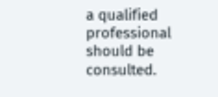a qualified professional should be consulted.